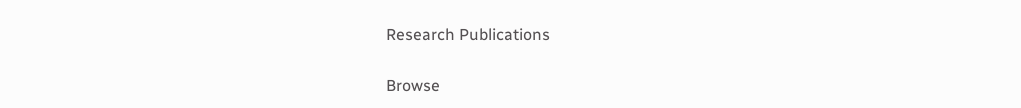Research Publications

Browse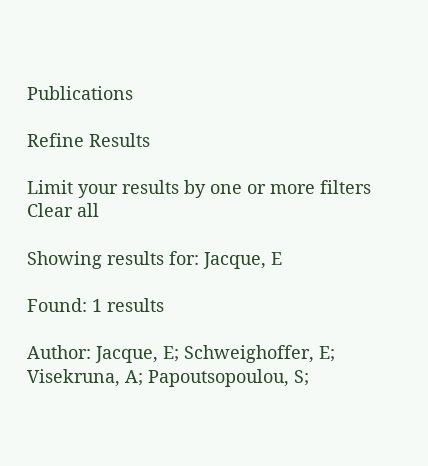Publications

Refine Results

Limit your results by one or more filters
Clear all

Showing results for: Jacque, E

Found: 1 results

Author: Jacque, E; Schweighoffer, E; Visekruna, A; Papoutsopoulou, S;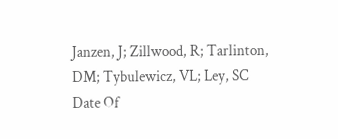Janzen, J; Zillwood, R; Tarlinton, DM; Tybulewicz, VL; Ley, SC
Date Of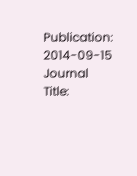Publication: 2014-09-15
Journal Title: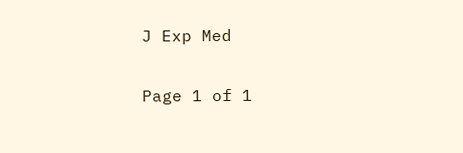J Exp Med

Page 1 of 1